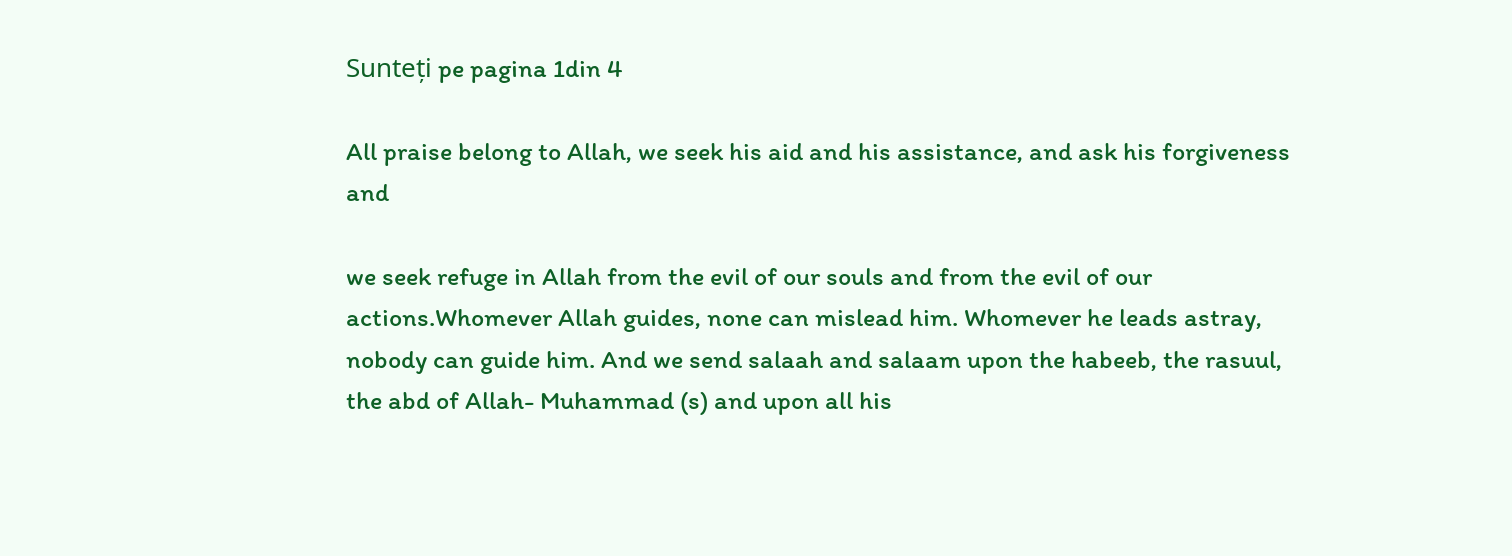Sunteți pe pagina 1din 4

All praise belong to Allah, we seek his aid and his assistance, and ask his forgiveness and

we seek refuge in Allah from the evil of our souls and from the evil of our actions.Whomever Allah guides, none can mislead him. Whomever he leads astray, nobody can guide him. And we send salaah and salaam upon the habeeb, the rasuul, the abd of Allah- Muhammad (s) and upon all his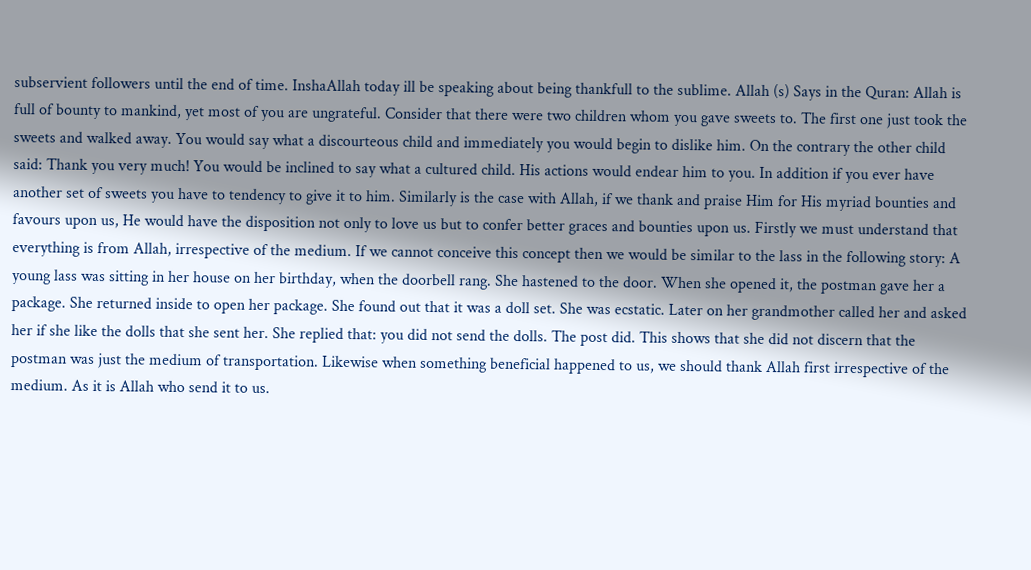subservient followers until the end of time. InshaAllah today ill be speaking about being thankfull to the sublime. Allah (s) Says in the Quran: Allah is full of bounty to mankind, yet most of you are ungrateful. Consider that there were two children whom you gave sweets to. The first one just took the sweets and walked away. You would say what a discourteous child and immediately you would begin to dislike him. On the contrary the other child said: Thank you very much! You would be inclined to say what a cultured child. His actions would endear him to you. In addition if you ever have another set of sweets you have to tendency to give it to him. Similarly is the case with Allah, if we thank and praise Him for His myriad bounties and favours upon us, He would have the disposition not only to love us but to confer better graces and bounties upon us. Firstly we must understand that everything is from Allah, irrespective of the medium. If we cannot conceive this concept then we would be similar to the lass in the following story: A young lass was sitting in her house on her birthday, when the doorbell rang. She hastened to the door. When she opened it, the postman gave her a package. She returned inside to open her package. She found out that it was a doll set. She was ecstatic. Later on her grandmother called her and asked her if she like the dolls that she sent her. She replied that: you did not send the dolls. The post did. This shows that she did not discern that the postman was just the medium of transportation. Likewise when something beneficial happened to us, we should thank Allah first irrespective of the medium. As it is Allah who send it to us.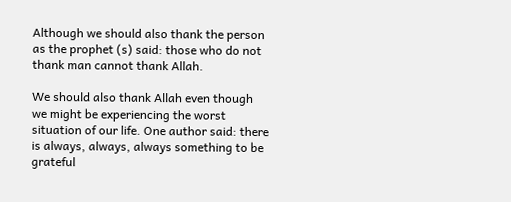Although we should also thank the person as the prophet (s) said: those who do not thank man cannot thank Allah.

We should also thank Allah even though we might be experiencing the worst situation of our life. One author said: there is always, always, always something to be grateful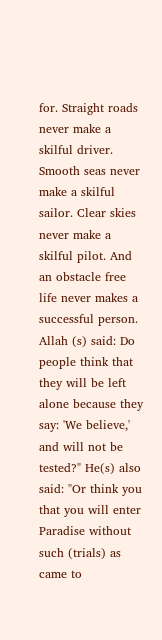for. Straight roads never make a skilful driver. Smooth seas never make a skilful sailor. Clear skies never make a skilful pilot. And an obstacle free life never makes a successful person. Allah (s) said: Do people think that they will be left alone because they say: 'We believe,' and will not be tested?" He(s) also said: "Or think you that you will enter Paradise without such (trials) as came to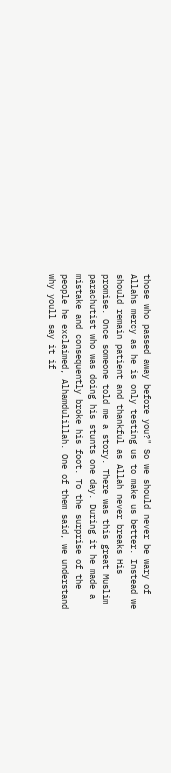those who passed away before you?" So we should never be wary of Allahs mercy as he is only testing us to make us better. Instead we should remain patient and thankful as Allah never breaks His promise. Once someone told me a story. There was this great Muslim parachutist who was doing his stunts one day. During it he made a mistake and consequently broke his foot. To the surprise of the people he exclaimed, Alhamdulillah. One of them said, we understand why youll say it if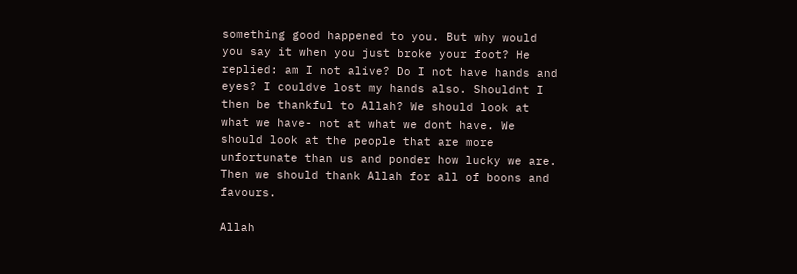something good happened to you. But why would you say it when you just broke your foot? He replied: am I not alive? Do I not have hands and eyes? I couldve lost my hands also. Shouldnt I then be thankful to Allah? We should look at what we have- not at what we dont have. We should look at the people that are more unfortunate than us and ponder how lucky we are. Then we should thank Allah for all of boons and favours.

Allah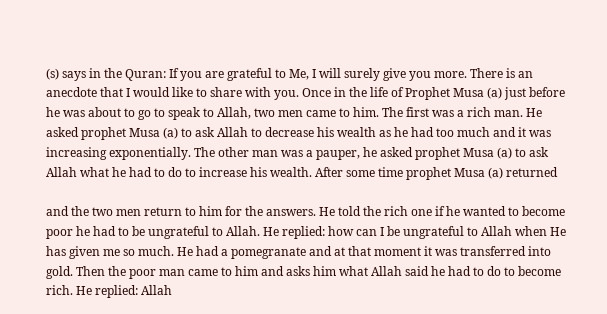(s) says in the Quran: If you are grateful to Me, I will surely give you more. There is an anecdote that I would like to share with you. Once in the life of Prophet Musa (a) just before he was about to go to speak to Allah, two men came to him. The first was a rich man. He asked prophet Musa (a) to ask Allah to decrease his wealth as he had too much and it was increasing exponentially. The other man was a pauper, he asked prophet Musa (a) to ask Allah what he had to do to increase his wealth. After some time prophet Musa (a) returned

and the two men return to him for the answers. He told the rich one if he wanted to become poor he had to be ungrateful to Allah. He replied: how can I be ungrateful to Allah when He has given me so much. He had a pomegranate and at that moment it was transferred into gold. Then the poor man came to him and asks him what Allah said he had to do to become rich. He replied: Allah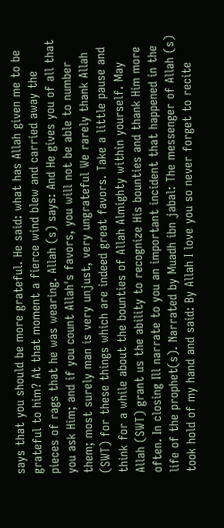says that you should be more grateful. He said: what has Allah given me to be grateful to him? At that moment a fierce wind blew and carried away the pieces of rags that he was wearing. Allah (s) says: And He gives you of all that you ask Him; and if you count Allah's favors, you will not be able to number them; most surely man is very unjust, very ungrateful We rarely thank Allah (SWT) for these things which are indeed great favors. Take a little pause and think for a while about the bounties of Allah Almighty within yourself. May Allah (SWT) grant us the ability to recognize His bounties and thank Him more often. In closing Ill narrate to you an important incident that happened in the life of the prophet(s). Narrated by Muadh ibn jabal: The messenger of Allah (s) took hold of my hand and said: By Allah I love you so never forget to recite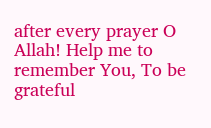after every prayer O Allah! Help me to remember You, To be grateful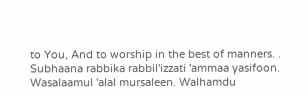to You, And to worship in the best of manners. . Subhaana rabbika rabbil'izzati 'ammaa yasifoon. Wasalaamul 'alal mursaleen. Walhamdu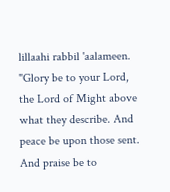lillaahi rabbil 'aalameen. "Glory be to your Lord, the Lord of Might above what they describe. And peace be upon those sent. And praise be to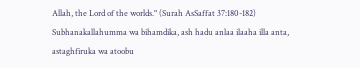Allah, the Lord of the worlds." (Surah AsSaffat 37:180-182) Subhanakallahumma wa bihamdika, ash hadu anlaa ilaaha illa anta, astaghfiruka wa atoobu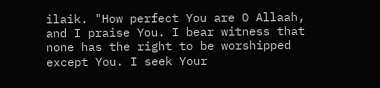ilaik. "How perfect You are O Allaah, and I praise You. I bear witness that none has the right to be worshipped except You. I seek Your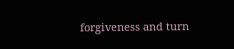forgiveness and turn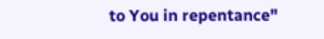to You in repentance"